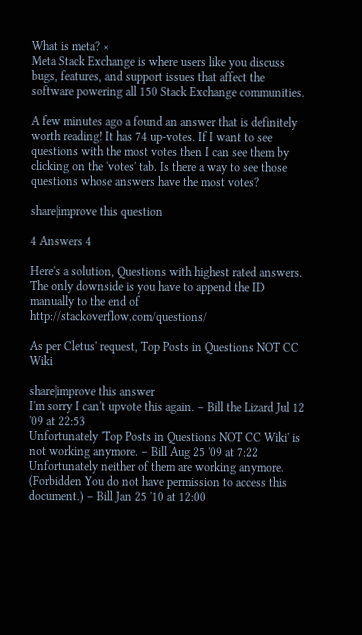What is meta? ×
Meta Stack Exchange is where users like you discuss bugs, features, and support issues that affect the software powering all 150 Stack Exchange communities.

A few minutes ago a found an answer that is definitely worth reading! It has 74 up-votes. If I want to see questions with the most votes then I can see them by clicking on the 'votes' tab. Is there a way to see those questions whose answers have the most votes?

share|improve this question

4 Answers 4

Here's a solution, Questions with highest rated answers.
The only downside is you have to append the ID manually to the end of http://stackoverflow.com/questions/

As per Cletus' request, Top Posts in Questions NOT CC Wiki

share|improve this answer
I'm sorry I can't upvote this again. – Bill the Lizard Jul 12 '09 at 22:53
Unfortunately 'Top Posts in Questions NOT CC Wiki' is not working anymore. – Bill Aug 25 '09 at 7:22
Unfortunately neither of them are working anymore. (Forbidden You do not have permission to access this document.) – Bill Jan 25 '10 at 12:00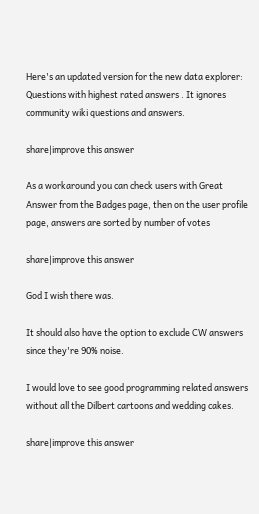Here's an updated version for the new data explorer: Questions with highest rated answers . It ignores community wiki questions and answers.

share|improve this answer

As a workaround you can check users with Great Answer from the Badges page, then on the user profile page, answers are sorted by number of votes

share|improve this answer

God I wish there was.

It should also have the option to exclude CW answers since they're 90% noise.

I would love to see good programming related answers without all the Dilbert cartoons and wedding cakes.

share|improve this answer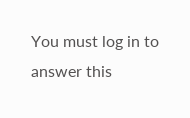You must log in to answer this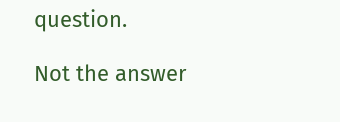question.

Not the answer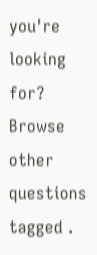you're looking for? Browse other questions tagged .